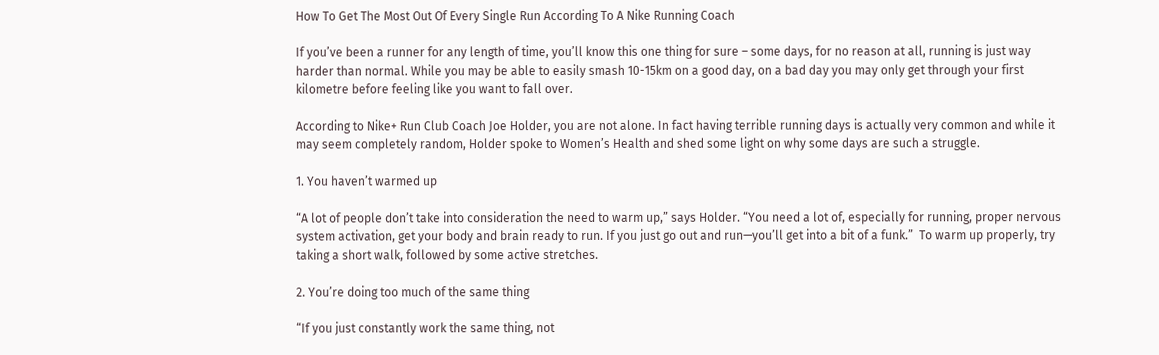How To Get The Most Out Of Every Single Run According To A Nike Running Coach

If you’ve been a runner for any length of time, you’ll know this one thing for sure – some days, for no reason at all, running is just way harder than normal. While you may be able to easily smash 10-15km on a good day, on a bad day you may only get through your first kilometre before feeling like you want to fall over.

According to Nike+ Run Club Coach Joe Holder, you are not alone. In fact having terrible running days is actually very common and while it may seem completely random, Holder spoke to Women’s Health and shed some light on why some days are such a struggle.

1. You haven’t warmed up

“A lot of people don’t take into consideration the need to warm up,” says Holder. “You need a lot of, especially for running, proper nervous system activation, get your body and brain ready to run. If you just go out and run—you’ll get into a bit of a funk.”  To warm up properly, try taking a short walk, followed by some active stretches.

2. You’re doing too much of the same thing

“If you just constantly work the same thing, not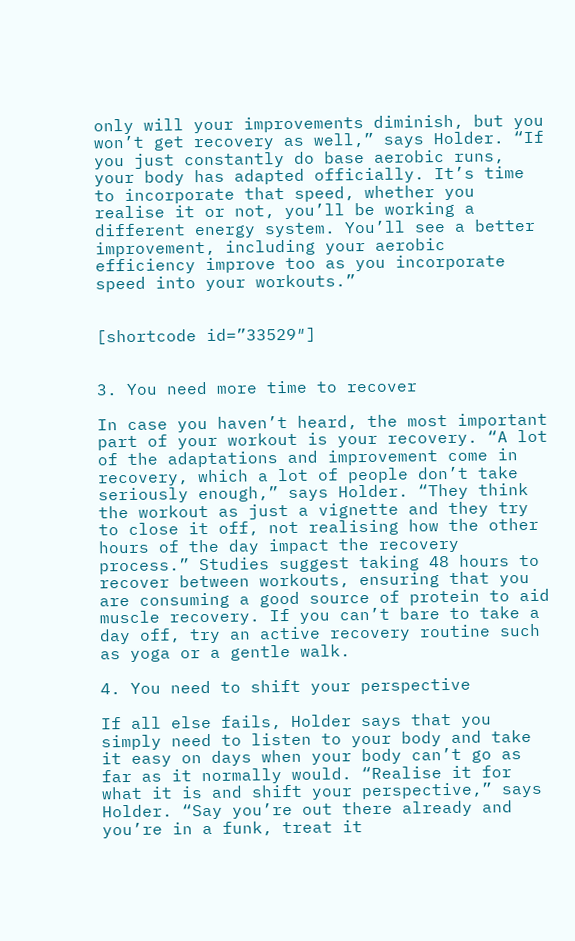only will your improvements diminish, but you won’t get recovery as well,” says Holder. “If you just constantly do base aerobic runs, your body has adapted officially. It’s time to incorporate that speed, whether you realise it or not, you’ll be working a different energy system. You’ll see a better improvement, including your aerobic efficiency improve too as you incorporate speed into your workouts.”


[shortcode id=”33529″]


3. You need more time to recover

In case you haven’t heard, the most important part of your workout is your recovery. “A lot of the adaptations and improvement come in recovery, which a lot of people don’t take seriously enough,” says Holder. “They think the workout as just a vignette and they try to close it off, not realising how the other hours of the day impact the recovery process.” Studies suggest taking 48 hours to recover between workouts, ensuring that you are consuming a good source of protein to aid muscle recovery. If you can’t bare to take a day off, try an active recovery routine such as yoga or a gentle walk.

4. You need to shift your perspective

If all else fails, Holder says that you simply need to listen to your body and take it easy on days when your body can’t go as far as it normally would. “Realise it for what it is and shift your perspective,” says Holder. “Say you’re out there already and you’re in a funk, treat it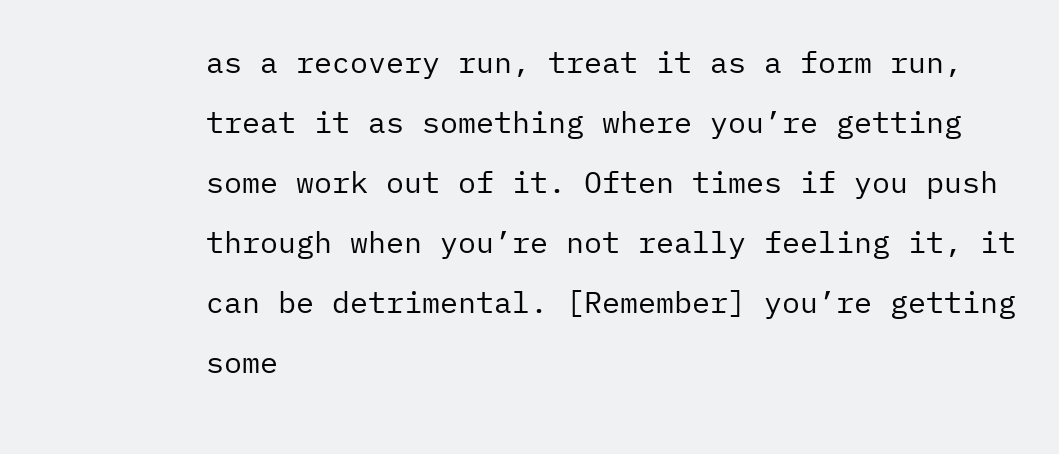as a recovery run, treat it as a form run, treat it as something where you’re getting some work out of it. Often times if you push through when you’re not really feeling it, it can be detrimental. [Remember] you’re getting some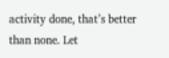activity done, that’s better than none. Let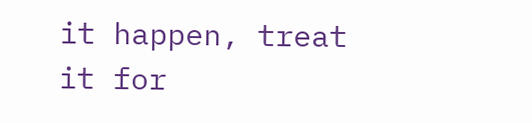it happen, treat it for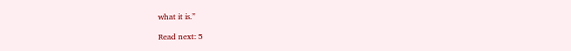what it is.”

Read next: 5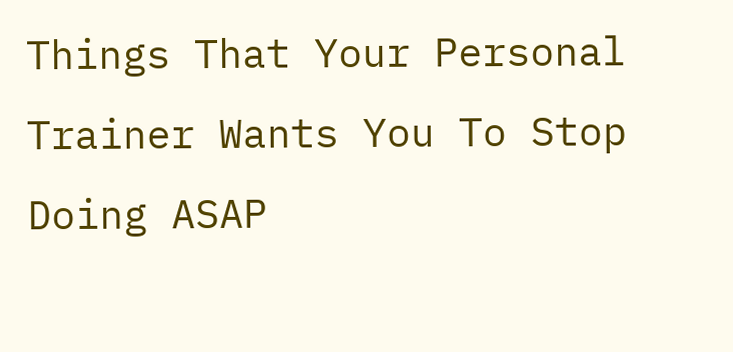Things That Your Personal Trainer Wants You To Stop Doing ASAP